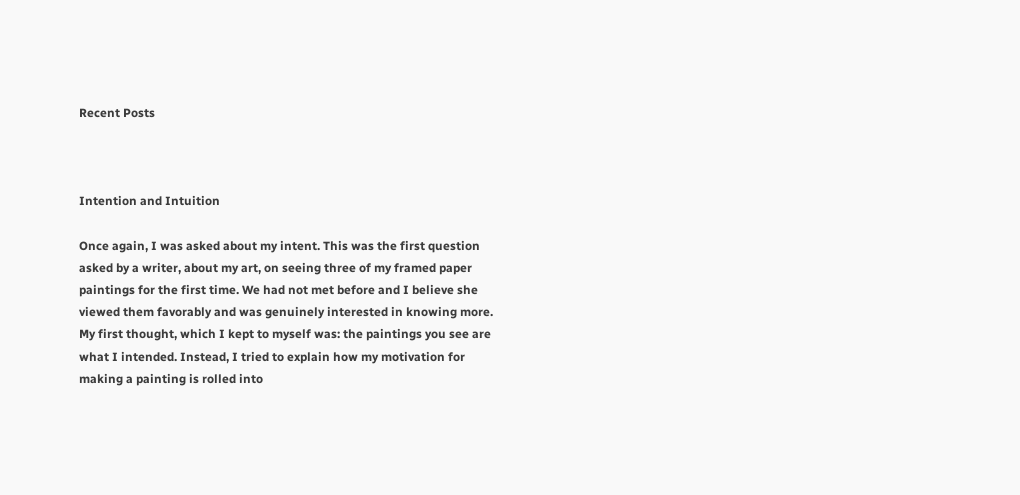Recent Posts



Intention and Intuition

Once again, I was asked about my intent. This was the first question asked by a writer, about my art, on seeing three of my framed paper paintings for the first time. We had not met before and I believe she viewed them favorably and was genuinely interested in knowing more. My first thought, which I kept to myself was: the paintings you see are what I intended. Instead, I tried to explain how my motivation for making a painting is rolled into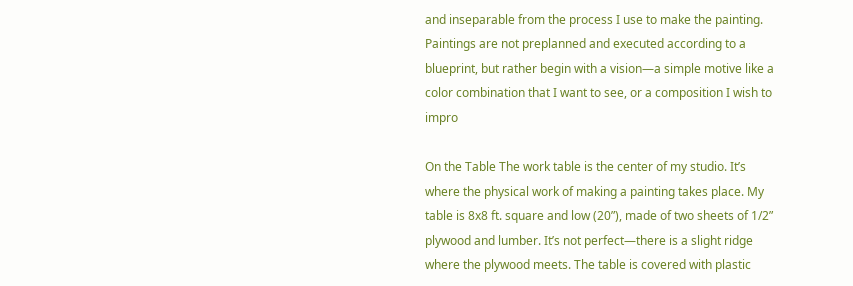and inseparable from the process I use to make the painting. Paintings are not preplanned and executed according to a blueprint, but rather begin with a vision—a simple motive like a color combination that I want to see, or a composition I wish to impro

On the Table The work table is the center of my studio. It’s where the physical work of making a painting takes place. My table is 8x8 ft. square and low (20”), made of two sheets of 1/2” plywood and lumber. It’s not perfect—there is a slight ridge where the plywood meets. The table is covered with plastic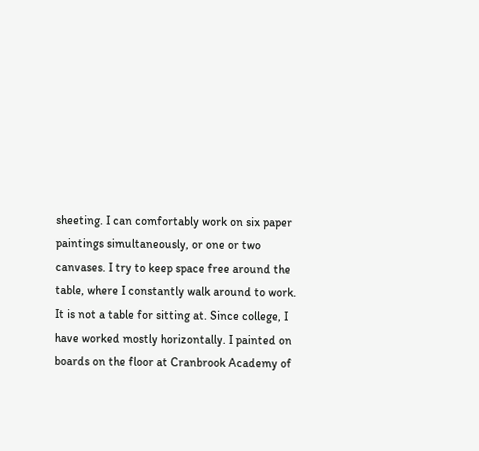sheeting. I can comfortably work on six paper paintings simultaneously, or one or two canvases. I try to keep space free around the table, where I constantly walk around to work. It is not a table for sitting at. Since college, I have worked mostly horizontally. I painted on boards on the floor at Cranbrook Academy of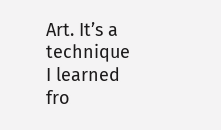Art. It’s a technique I learned fro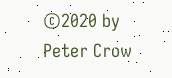©2020 by Peter Crow